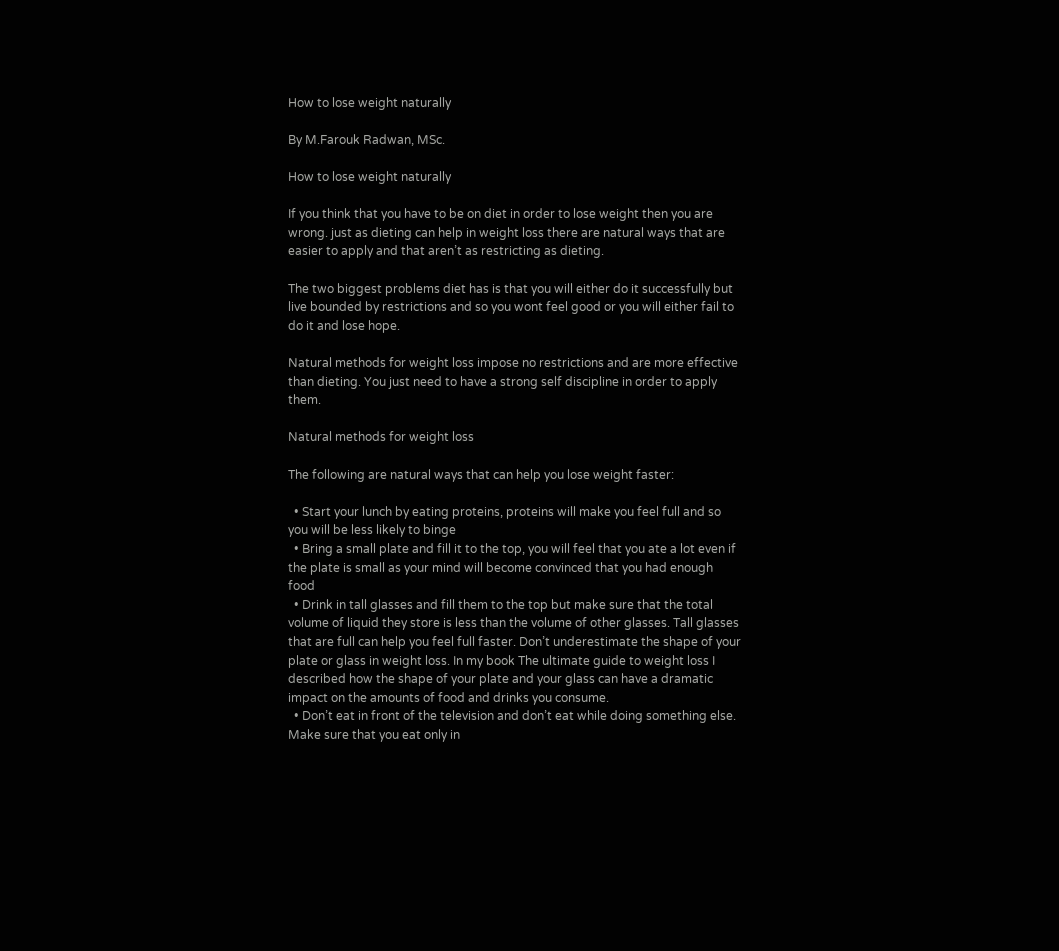How to lose weight naturally

By M.Farouk Radwan, MSc.

How to lose weight naturally

If you think that you have to be on diet in order to lose weight then you are wrong. just as dieting can help in weight loss there are natural ways that are easier to apply and that aren’t as restricting as dieting.

The two biggest problems diet has is that you will either do it successfully but live bounded by restrictions and so you wont feel good or you will either fail to do it and lose hope.

Natural methods for weight loss impose no restrictions and are more effective than dieting. You just need to have a strong self discipline in order to apply them.

Natural methods for weight loss

The following are natural ways that can help you lose weight faster:

  • Start your lunch by eating proteins, proteins will make you feel full and so you will be less likely to binge
  • Bring a small plate and fill it to the top, you will feel that you ate a lot even if the plate is small as your mind will become convinced that you had enough food
  • Drink in tall glasses and fill them to the top but make sure that the total volume of liquid they store is less than the volume of other glasses. Tall glasses that are full can help you feel full faster. Don’t underestimate the shape of your plate or glass in weight loss. In my book The ultimate guide to weight loss I described how the shape of your plate and your glass can have a dramatic impact on the amounts of food and drinks you consume.
  • Don’t eat in front of the television and don’t eat while doing something else. Make sure that you eat only in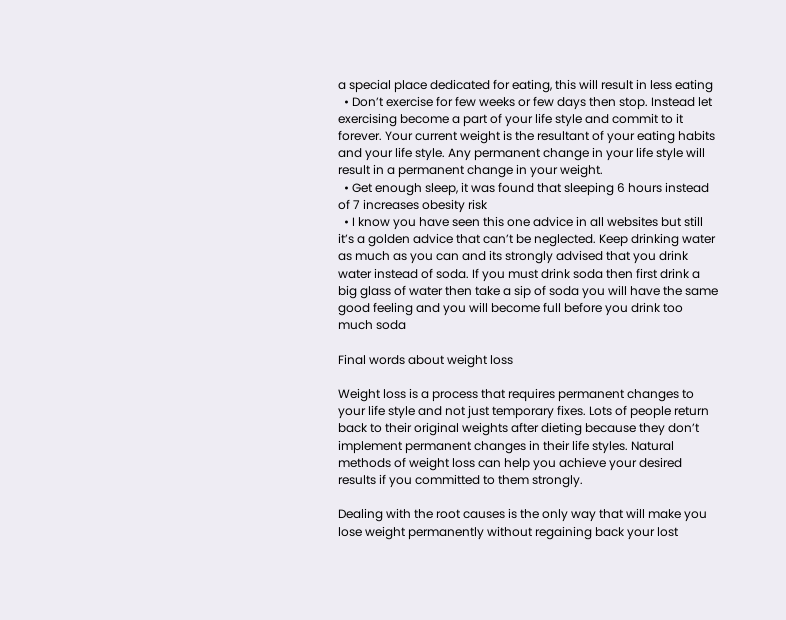a special place dedicated for eating, this will result in less eating
  • Don’t exercise for few weeks or few days then stop. Instead let exercising become a part of your life style and commit to it forever. Your current weight is the resultant of your eating habits and your life style. Any permanent change in your life style will result in a permanent change in your weight.
  • Get enough sleep, it was found that sleeping 6 hours instead of 7 increases obesity risk
  • I know you have seen this one advice in all websites but still it’s a golden advice that can’t be neglected. Keep drinking water as much as you can and its strongly advised that you drink water instead of soda. If you must drink soda then first drink a big glass of water then take a sip of soda you will have the same good feeling and you will become full before you drink too much soda

Final words about weight loss

Weight loss is a process that requires permanent changes to your life style and not just temporary fixes. Lots of people return back to their original weights after dieting because they don’t implement permanent changes in their life styles. Natural methods of weight loss can help you achieve your desired results if you committed to them strongly.

Dealing with the root causes is the only way that will make you lose weight permanently without regaining back your lost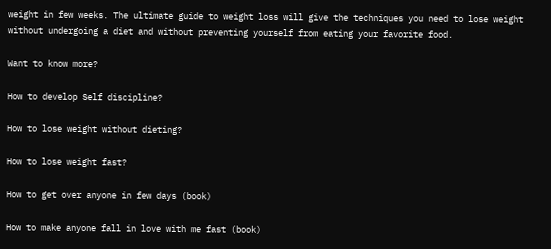weight in few weeks. The ultimate guide to weight loss will give the techniques you need to lose weight without undergoing a diet and without preventing yourself from eating your favorite food.

Want to know more?

How to develop Self discipline?

How to lose weight without dieting?

How to lose weight fast?

How to get over anyone in few days (book)

How to make anyone fall in love with me fast (book)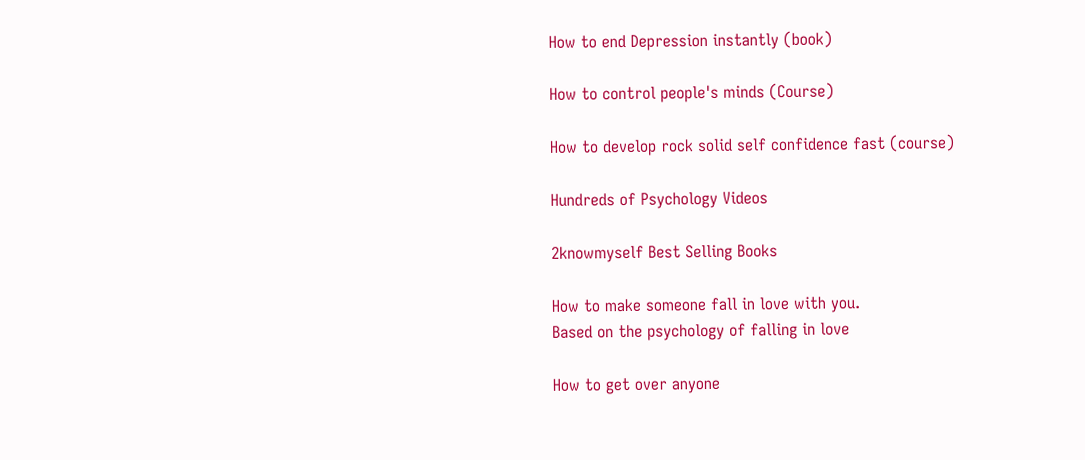How to end Depression instantly (book)

How to control people's minds (Course)

How to develop rock solid self confidence fast (course)

Hundreds of Psychology Videos

2knowmyself Best Selling Books

How to make someone fall in love with you.
Based on the psychology of falling in love

How to get over anyone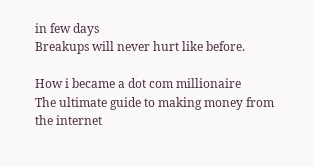in few days
Breakups will never hurt like before.

How i became a dot com millionaire
The ultimate guide to making money from the internet